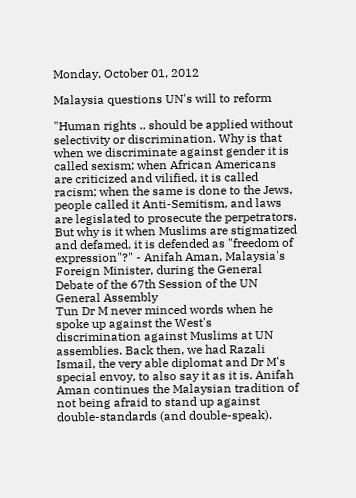Monday, October 01, 2012

Malaysia questions UN's will to reform

"Human rights .. should be applied without selectivity or discrimination. Why is that when we discriminate against gender it is called sexism; when African Americans are criticized and vilified, it is called racism; when the same is done to the Jews, people called it Anti-Semitism, and laws are legislated to prosecute the perpetrators. But why is it when Muslims are stigmatized and defamed, it is defended as "freedom of expression"?" - Anifah Aman, Malaysia's Foreign Minister, during the General Debate of the 67th Session of the UN General Assembly
Tun Dr M never minced words when he spoke up against the West's discrimination against Muslims at UN assemblies. Back then, we had Razali Ismail, the very able diplomat and Dr M's special envoy, to also say it as it is. Anifah Aman continues the Malaysian tradition of not being afraid to stand up against double-standards (and double-speak).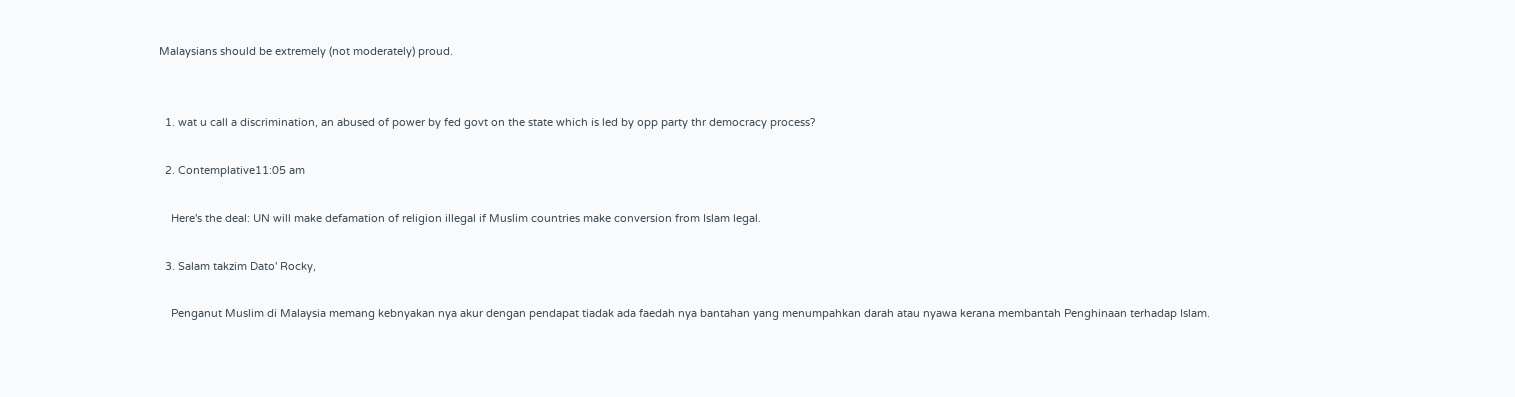Malaysians should be extremely (not moderately) proud.


  1. wat u call a discrimination, an abused of power by fed govt on the state which is led by opp party thr democracy process?

  2. Contemplative11:05 am

    Here's the deal: UN will make defamation of religion illegal if Muslim countries make conversion from Islam legal.

  3. Salam takzim Dato' Rocky,

    Penganut Muslim di Malaysia memang kebnyakan nya akur dengan pendapat tiadak ada faedah nya bantahan yang menumpahkan darah atau nyawa kerana membantah Penghinaan terhadap Islam.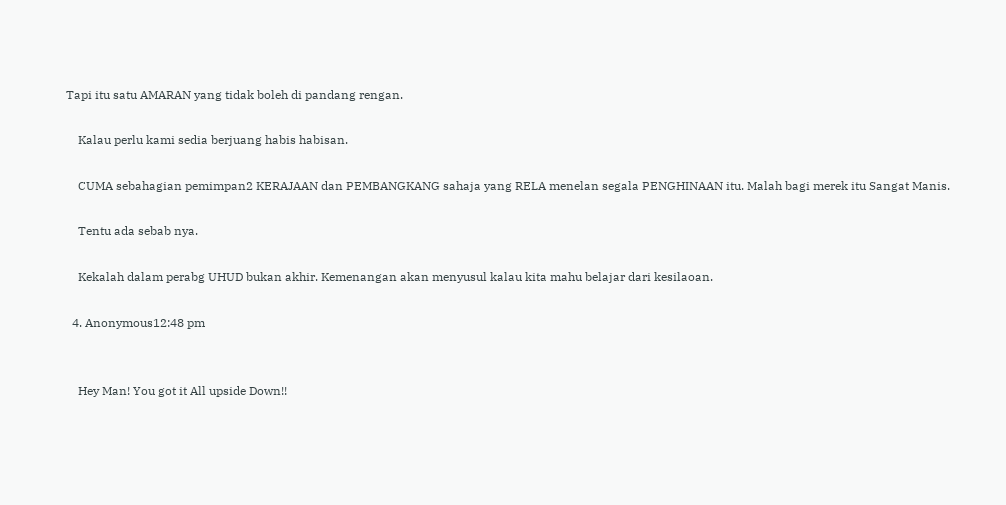Tapi itu satu AMARAN yang tidak boleh di pandang rengan.

    Kalau perlu kami sedia berjuang habis habisan.

    CUMA sebahagian pemimpan2 KERAJAAN dan PEMBANGKANG sahaja yang RELA menelan segala PENGHINAAN itu. Malah bagi merek itu Sangat Manis.

    Tentu ada sebab nya.

    Kekalah dalam perabg UHUD bukan akhir. Kemenangan akan menyusul kalau kita mahu belajar dari kesilaoan.

  4. Anonymous12:48 pm


    Hey Man! You got it All upside Down!!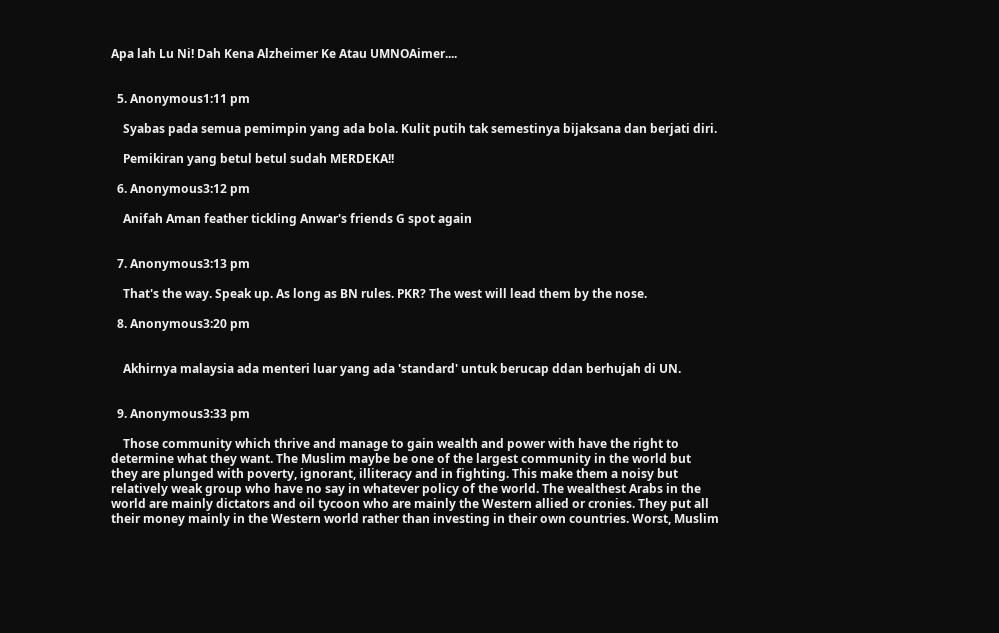Apa lah Lu Ni! Dah Kena Alzheimer Ke Atau UMNOAimer....


  5. Anonymous1:11 pm

    Syabas pada semua pemimpin yang ada bola. Kulit putih tak semestinya bijaksana dan berjati diri.

    Pemikiran yang betul betul sudah MERDEKA!!

  6. Anonymous3:12 pm

    Anifah Aman feather tickling Anwar's friends G spot again


  7. Anonymous3:13 pm

    That's the way. Speak up. As long as BN rules. PKR? The west will lead them by the nose.

  8. Anonymous3:20 pm


    Akhirnya malaysia ada menteri luar yang ada 'standard' untuk berucap ddan berhujah di UN.


  9. Anonymous3:33 pm

    Those community which thrive and manage to gain wealth and power with have the right to determine what they want. The Muslim maybe be one of the largest community in the world but they are plunged with poverty, ignorant, illiteracy and in fighting. This make them a noisy but relatively weak group who have no say in whatever policy of the world. The wealthest Arabs in the world are mainly dictators and oil tycoon who are mainly the Western allied or cronies. They put all their money mainly in the Western world rather than investing in their own countries. Worst, Muslim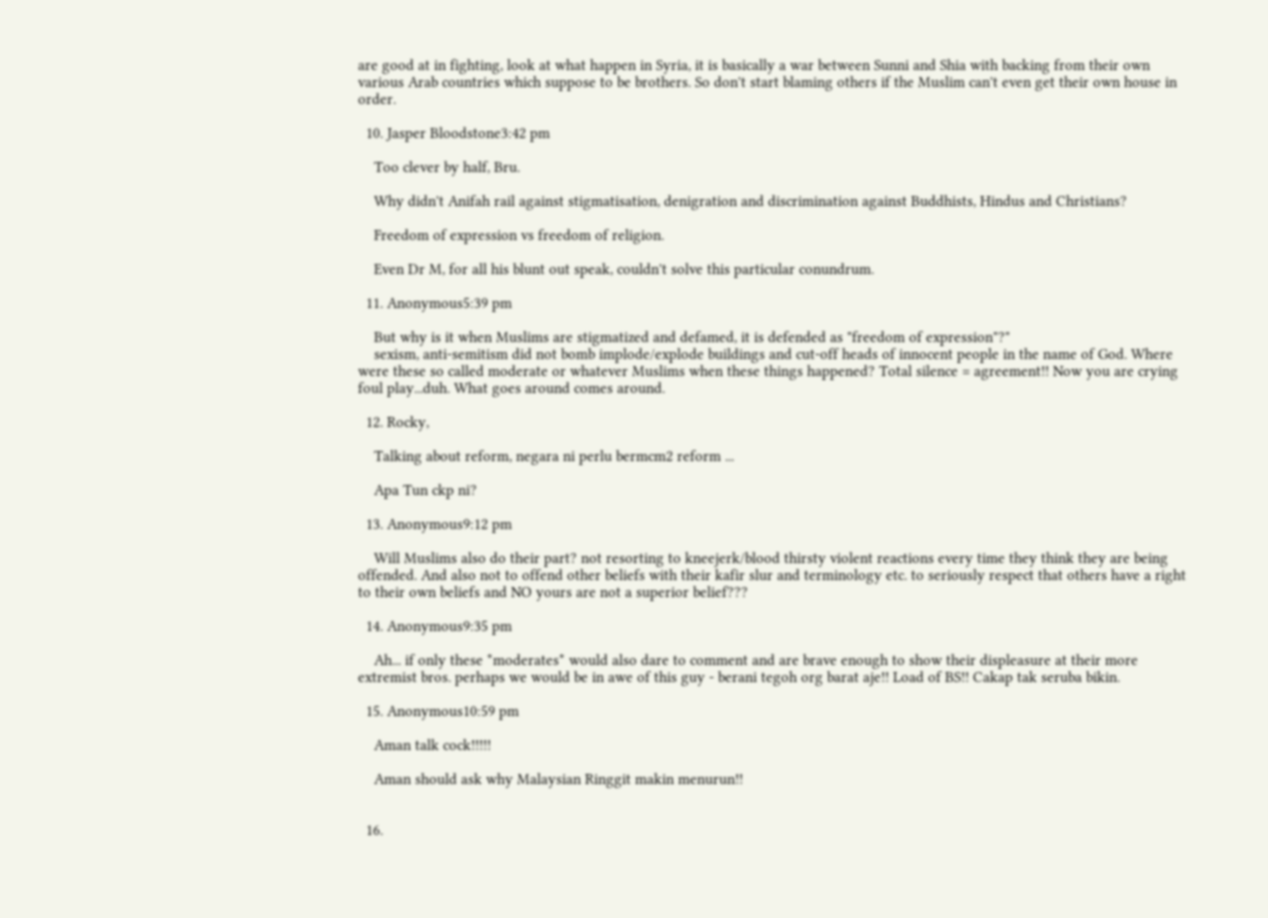are good at in fighting, look at what happen in Syria, it is basically a war between Sunni and Shia with backing from their own various Arab countries which suppose to be brothers. So don't start blaming others if the Muslim can't even get their own house in order.

  10. Jasper Bloodstone3:42 pm

    Too clever by half, Bru.

    Why didn't Anifah rail against stigmatisation, denigration and discrimination against Buddhists, Hindus and Christians?

    Freedom of expression vs freedom of religion.

    Even Dr M, for all his blunt out speak, couldn't solve this particular conundrum.

  11. Anonymous5:39 pm

    But why is it when Muslims are stigmatized and defamed, it is defended as "freedom of expression"?"
    sexism, anti-semitism did not bomb implode/explode buildings and cut-off heads of innocent people in the name of God. Where were these so called moderate or whatever Muslims when these things happened? Total silence = agreement!! Now you are crying foul play...duh. What goes around comes around.

  12. Rocky,

    Talking about reform, negara ni perlu bermcm2 reform ...

    Apa Tun ckp ni?

  13. Anonymous9:12 pm

    Will Muslims also do their part? not resorting to kneejerk/blood thirsty violent reactions every time they think they are being offended. And also not to offend other beliefs with their kafir slur and terminology etc. to seriously respect that others have a right to their own beliefs and NO yours are not a superior belief???

  14. Anonymous9:35 pm

    Ah... if only these *moderates* would also dare to comment and are brave enough to show their displeasure at their more extremist bros. perhaps we would be in awe of this guy - berani tegoh org barat aje!! Load of BS!! Cakap tak seruba bikin.

  15. Anonymous10:59 pm

    Aman talk cock!!!!!

    Aman should ask why Malaysian Ringgit makin menurun!!


  16.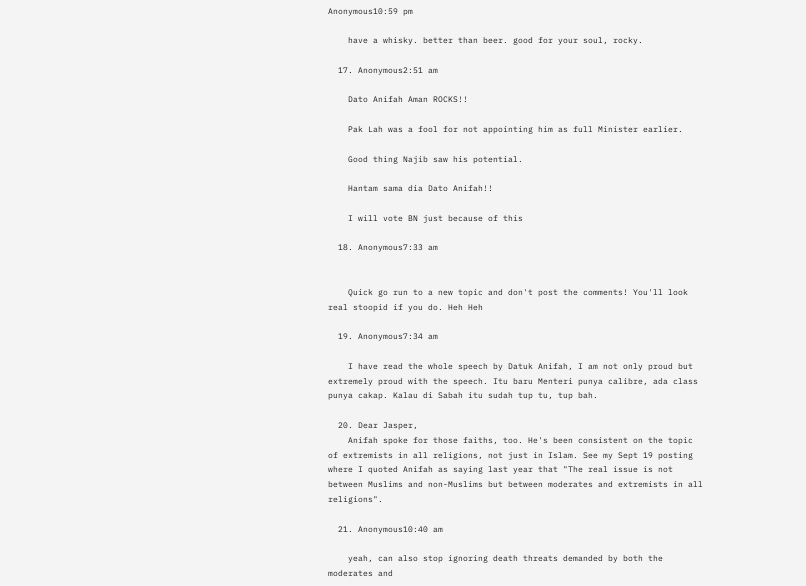Anonymous10:59 pm

    have a whisky. better than beer. good for your soul, rocky.

  17. Anonymous2:51 am

    Dato Anifah Aman ROCKS!!

    Pak Lah was a fool for not appointing him as full Minister earlier.

    Good thing Najib saw his potential.

    Hantam sama dia Dato Anifah!!

    I will vote BN just because of this

  18. Anonymous7:33 am


    Quick go run to a new topic and don't post the comments! You'll look real stoopid if you do. Heh Heh

  19. Anonymous7:34 am

    I have read the whole speech by Datuk Anifah, I am not only proud but extremely proud with the speech. Itu baru Menteri punya calibre, ada class punya cakap. Kalau di Sabah itu sudah tup tu, tup bah.

  20. Dear Jasper,
    Anifah spoke for those faiths, too. He's been consistent on the topic of extremists in all religions, not just in Islam. See my Sept 19 posting where I quoted Anifah as saying last year that "The real issue is not between Muslims and non-Muslims but between moderates and extremists in all religions".

  21. Anonymous10:40 am

    yeah, can also stop ignoring death threats demanded by both the moderates and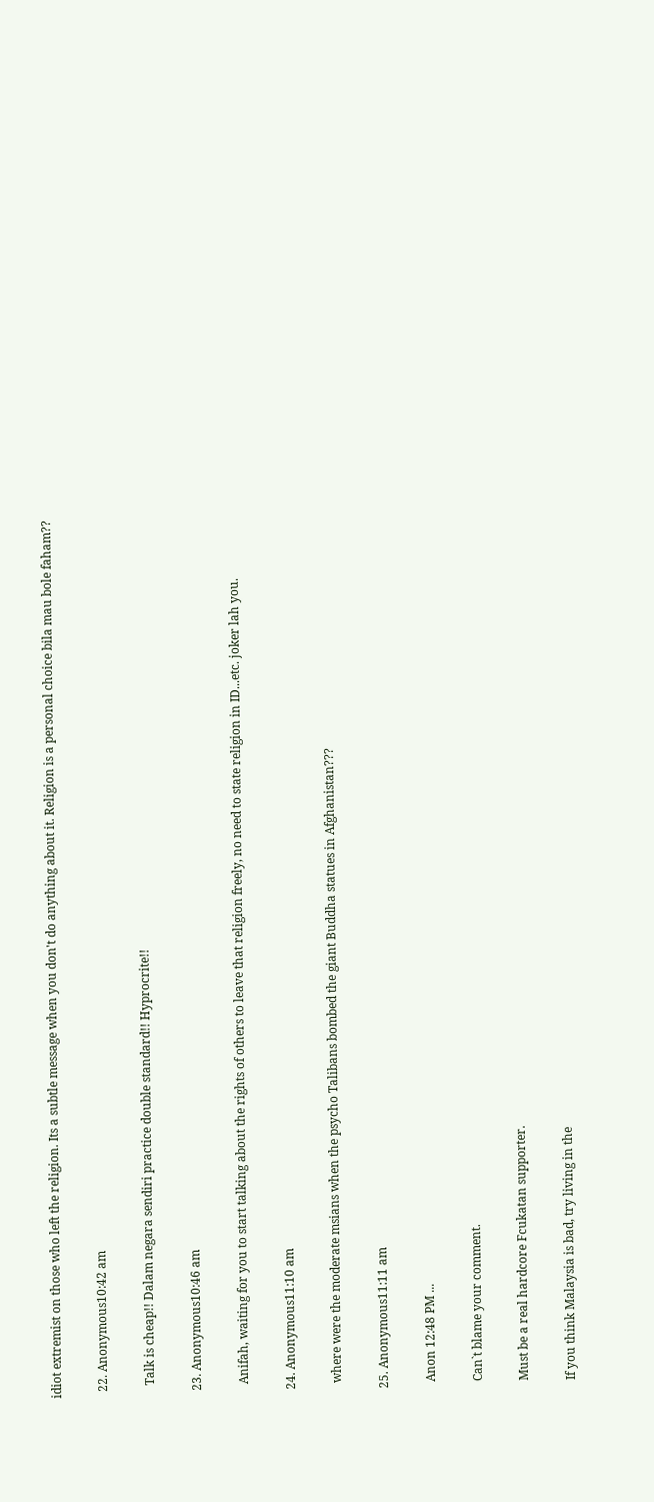idiot extremist on those who left the religion. Its a subtle message when you don't do anything about it. Religion is a personal choice bila mau bole faham??

  22. Anonymous10:42 am

    Talk is cheap!! Dalam negara sendiri practice double standard!! Hyprocrite!!

  23. Anonymous10:46 am

    Anifah, waiting for you to start talking about the rights of others to leave that religion freely, no need to state religion in ID...etc. joker lah you.

  24. Anonymous11:10 am

    where were the moderate msians when the psycho Talibans bombed the giant Buddha statues in Afghanistan???

  25. Anonymous11:11 am

    Anon 12:48 PM ...

    Can`t blame your comment.

    Must be a real hardcore Fcukatan supporter.

    If you think Malaysia is bad, try living in the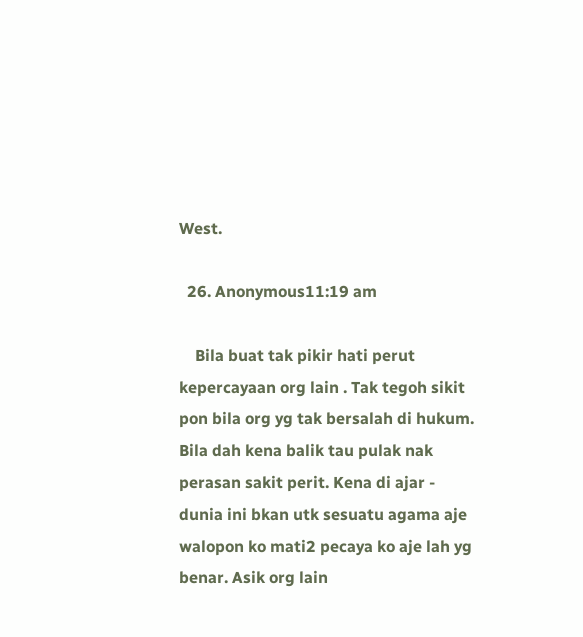West.

  26. Anonymous11:19 am

    Bila buat tak pikir hati perut kepercayaan org lain . Tak tegoh sikit pon bila org yg tak bersalah di hukum. Bila dah kena balik tau pulak nak perasan sakit perit. Kena di ajar - dunia ini bkan utk sesuatu agama aje walopon ko mati2 pecaya ko aje lah yg benar. Asik org lain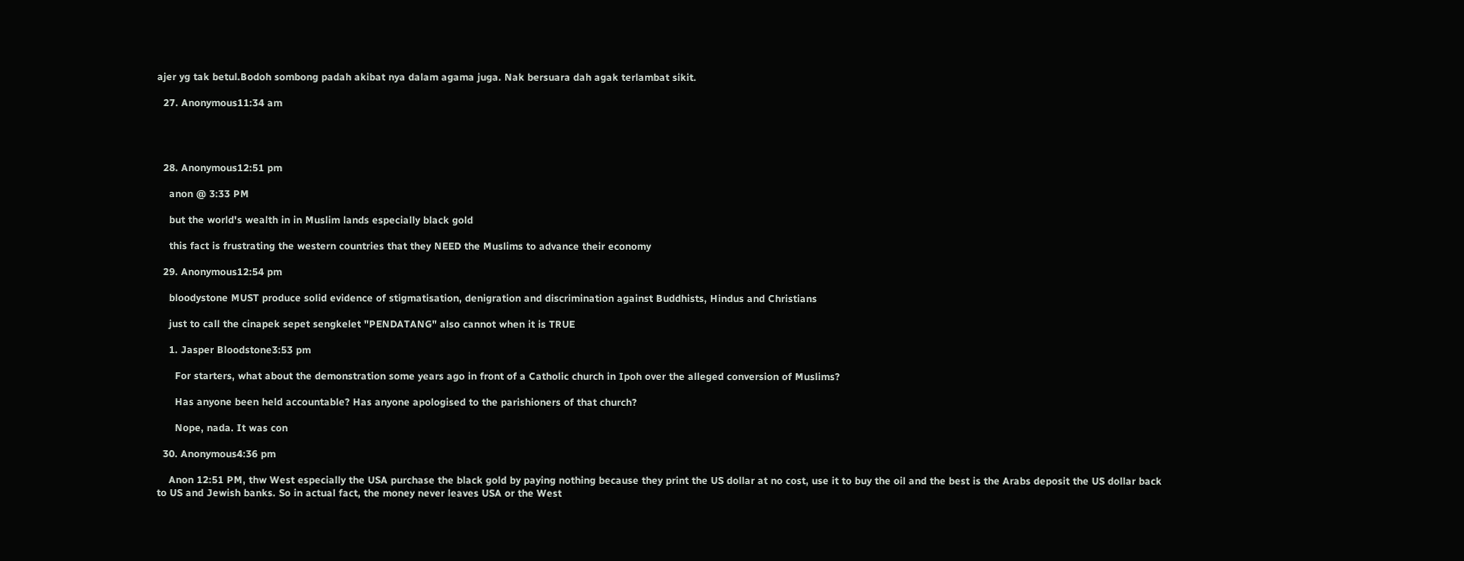ajer yg tak betul.Bodoh sombong padah akibat nya dalam agama juga. Nak bersuara dah agak terlambat sikit.

  27. Anonymous11:34 am




  28. Anonymous12:51 pm

    anon @ 3:33 PM

    but the world's wealth in in Muslim lands especially black gold

    this fact is frustrating the western countries that they NEED the Muslims to advance their economy

  29. Anonymous12:54 pm

    bloodystone MUST produce solid evidence of stigmatisation, denigration and discrimination against Buddhists, Hindus and Christians

    just to call the cinapek sepet sengkelet "PENDATANG" also cannot when it is TRUE

    1. Jasper Bloodstone3:53 pm

      For starters, what about the demonstration some years ago in front of a Catholic church in Ipoh over the alleged conversion of Muslims?

      Has anyone been held accountable? Has anyone apologised to the parishioners of that church?

      Nope, nada. It was con

  30. Anonymous4:36 pm

    Anon 12:51 PM, thw West especially the USA purchase the black gold by paying nothing because they print the US dollar at no cost, use it to buy the oil and the best is the Arabs deposit the US dollar back to US and Jewish banks. So in actual fact, the money never leaves USA or the West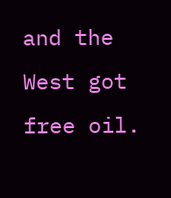and the West got free oil.